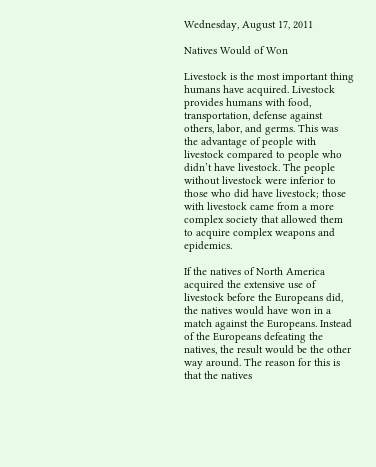Wednesday, August 17, 2011

Natives Would of Won

Livestock is the most important thing humans have acquired. Livestock provides humans with food, transportation, defense against others, labor, and germs. This was the advantage of people with livestock compared to people who didn’t have livestock. The people without livestock were inferior to those who did have livestock; those with livestock came from a more complex society that allowed them to acquire complex weapons and epidemics.

If the natives of North America acquired the extensive use of livestock before the Europeans did, the natives would have won in a match against the Europeans. Instead of the Europeans defeating the natives, the result would be the other way around. The reason for this is that the natives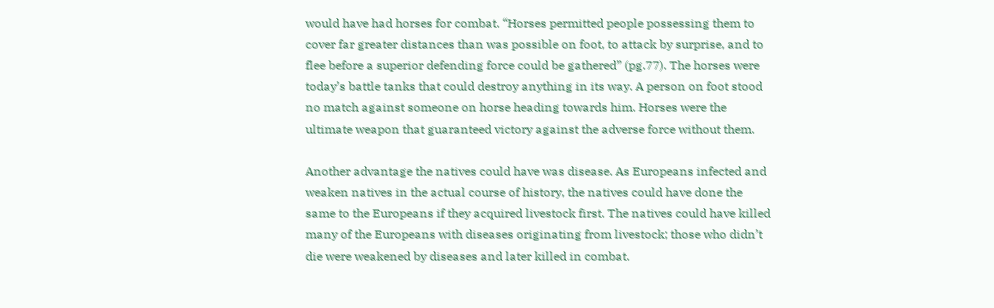would have had horses for combat. “Horses permitted people possessing them to cover far greater distances than was possible on foot, to attack by surprise, and to flee before a superior defending force could be gathered” (pg.77). The horses were today’s battle tanks that could destroy anything in its way. A person on foot stood no match against someone on horse heading towards him. Horses were the ultimate weapon that guaranteed victory against the adverse force without them.

Another advantage the natives could have was disease. As Europeans infected and weaken natives in the actual course of history, the natives could have done the same to the Europeans if they acquired livestock first. The natives could have killed many of the Europeans with diseases originating from livestock; those who didn’t die were weakened by diseases and later killed in combat.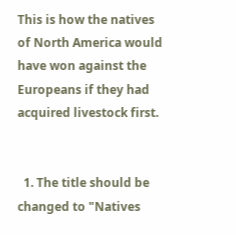This is how the natives of North America would have won against the Europeans if they had acquired livestock first.


  1. The title should be changed to "Natives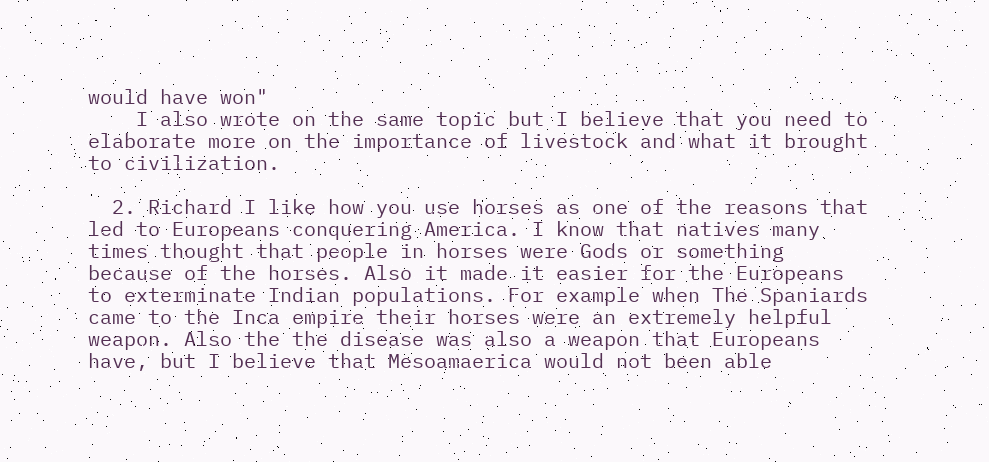would have won"
    I also wrote on the same topic but I believe that you need to elaborate more on the importance of livestock and what it brought to civilization.

  2. Richard I like how you use horses as one of the reasons that led to Europeans conquering America. I know that natives many times thought that people in horses were Gods or something because of the horses. Also it made it easier for the Europeans to exterminate Indian populations. For example when The Spaniards came to the Inca empire their horses were an extremely helpful weapon. Also the the disease was also a weapon that Europeans have, but I believe that Mesoamaerica would not been able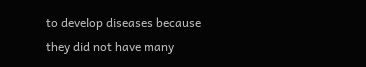to develop diseases because they did not have many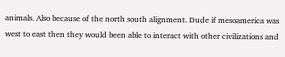animals. Also because of the north south alignment. Dude if mesoamerica was west to east then they would been able to interact with other civilizations and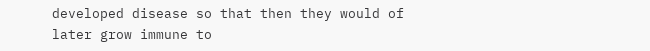developed disease so that then they would of later grow immune to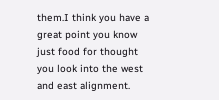them.I think you have a great point you know just food for thought you look into the west and east alignment.